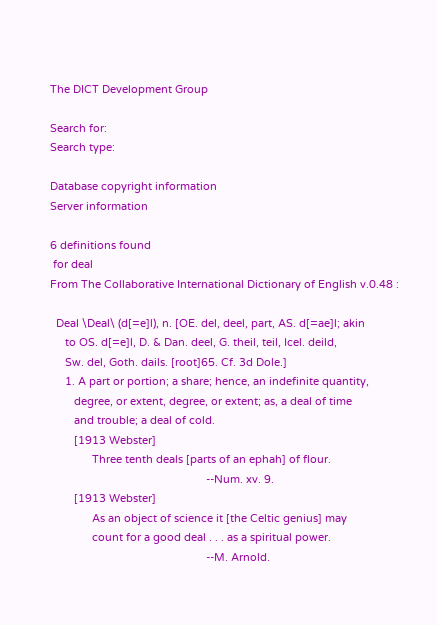The DICT Development Group

Search for:
Search type:

Database copyright information
Server information

6 definitions found
 for deal
From The Collaborative International Dictionary of English v.0.48 :

  Deal \Deal\ (d[=e]l), n. [OE. del, deel, part, AS. d[=ae]l; akin
     to OS. d[=e]l, D. & Dan. deel, G. theil, teil, Icel. deild,
     Sw. del, Goth. dails. [root]65. Cf. 3d Dole.]
     1. A part or portion; a share; hence, an indefinite quantity,
        degree, or extent, degree, or extent; as, a deal of time
        and trouble; a deal of cold.
        [1913 Webster]
              Three tenth deals [parts of an ephah] of flour.
                                                    --Num. xv. 9.
        [1913 Webster]
              As an object of science it [the Celtic genius] may
              count for a good deal . . . as a spiritual power.
                                                    --M. Arnold.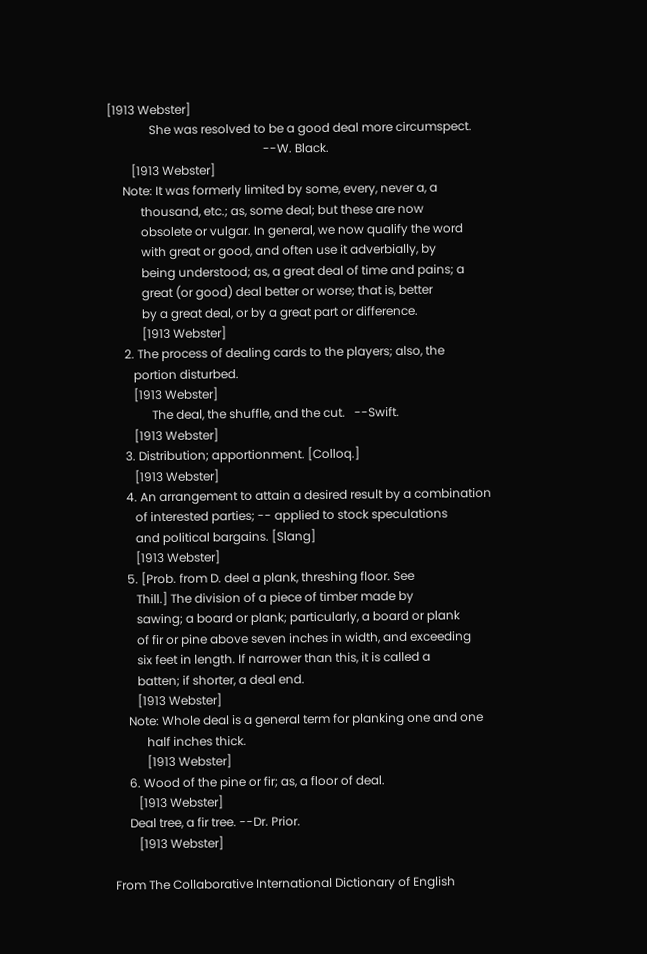[1913 Webster]
              She was resolved to be a good deal more circumspect.
                                                    --W. Black.
        [1913 Webster]
     Note: It was formerly limited by some, every, never a, a
           thousand, etc.; as, some deal; but these are now
           obsolete or vulgar. In general, we now qualify the word
           with great or good, and often use it adverbially, by
           being understood; as, a great deal of time and pains; a
           great (or good) deal better or worse; that is, better
           by a great deal, or by a great part or difference.
           [1913 Webster]
     2. The process of dealing cards to the players; also, the
        portion disturbed.
        [1913 Webster]
              The deal, the shuffle, and the cut.   --Swift.
        [1913 Webster]
     3. Distribution; apportionment. [Colloq.]
        [1913 Webster]
     4. An arrangement to attain a desired result by a combination
        of interested parties; -- applied to stock speculations
        and political bargains. [Slang]
        [1913 Webster]
     5. [Prob. from D. deel a plank, threshing floor. See
        Thill.] The division of a piece of timber made by
        sawing; a board or plank; particularly, a board or plank
        of fir or pine above seven inches in width, and exceeding
        six feet in length. If narrower than this, it is called a
        batten; if shorter, a deal end.
        [1913 Webster]
     Note: Whole deal is a general term for planking one and one
           half inches thick.
           [1913 Webster]
     6. Wood of the pine or fir; as, a floor of deal.
        [1913 Webster]
     Deal tree, a fir tree. --Dr. Prior.
        [1913 Webster]

From The Collaborative International Dictionary of English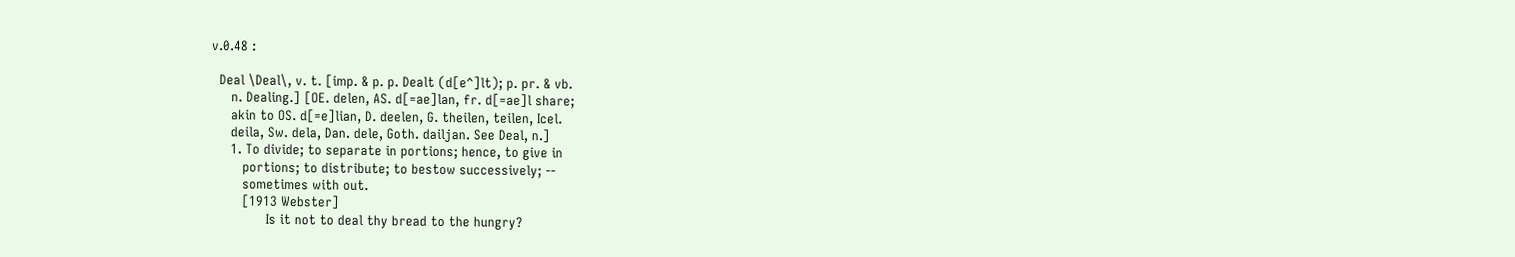v.0.48 :

  Deal \Deal\, v. t. [imp. & p. p. Dealt (d[e^]lt); p. pr. & vb.
     n. Dealing.] [OE. delen, AS. d[=ae]lan, fr. d[=ae]l share;
     akin to OS. d[=e]lian, D. deelen, G. theilen, teilen, Icel.
     deila, Sw. dela, Dan. dele, Goth. dailjan. See Deal, n.]
     1. To divide; to separate in portions; hence, to give in
        portions; to distribute; to bestow successively; --
        sometimes with out.
        [1913 Webster]
              Is it not to deal thy bread to the hungry?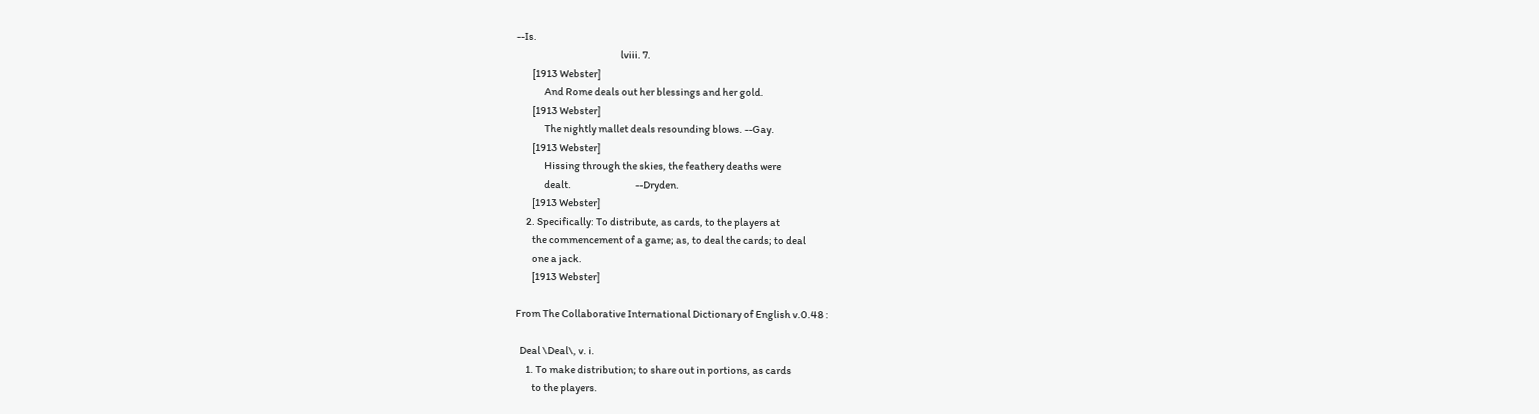--Is.
                                                    lviii. 7.
        [1913 Webster]
              And Rome deals out her blessings and her gold.
        [1913 Webster]
              The nightly mallet deals resounding blows. --Gay.
        [1913 Webster]
              Hissing through the skies, the feathery deaths were
              dealt.                                --Dryden.
        [1913 Webster]
     2. Specifically: To distribute, as cards, to the players at
        the commencement of a game; as, to deal the cards; to deal
        one a jack.
        [1913 Webster]

From The Collaborative International Dictionary of English v.0.48 :

  Deal \Deal\, v. i.
     1. To make distribution; to share out in portions, as cards
        to the players.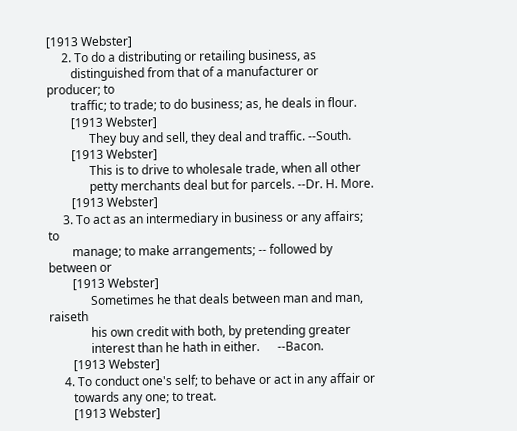[1913 Webster]
     2. To do a distributing or retailing business, as
        distinguished from that of a manufacturer or producer; to
        traffic; to trade; to do business; as, he deals in flour.
        [1913 Webster]
              They buy and sell, they deal and traffic. --South.
        [1913 Webster]
              This is to drive to wholesale trade, when all other
              petty merchants deal but for parcels. --Dr. H. More.
        [1913 Webster]
     3. To act as an intermediary in business or any affairs; to
        manage; to make arrangements; -- followed by between or
        [1913 Webster]
              Sometimes he that deals between man and man, raiseth
              his own credit with both, by pretending greater
              interest than he hath in either.      --Bacon.
        [1913 Webster]
     4. To conduct one's self; to behave or act in any affair or
        towards any one; to treat.
        [1913 Webster]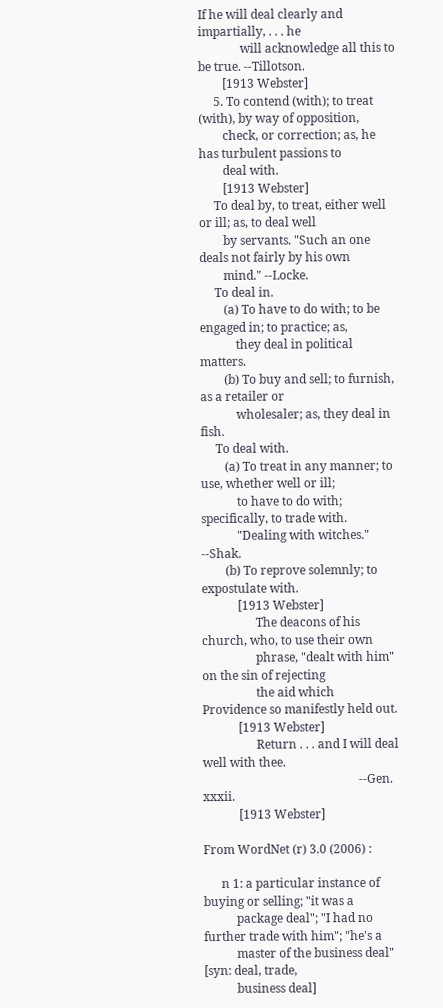If he will deal clearly and impartially, . . . he
              will acknowledge all this to be true. --Tillotson.
        [1913 Webster]
     5. To contend (with); to treat (with), by way of opposition,
        check, or correction; as, he has turbulent passions to
        deal with.
        [1913 Webster]
     To deal by, to treat, either well or ill; as, to deal well
        by servants. "Such an one deals not fairly by his own
        mind." --Locke.
     To deal in.
        (a) To have to do with; to be engaged in; to practice; as,
            they deal in political matters.
        (b) To buy and sell; to furnish, as a retailer or
            wholesaler; as, they deal in fish.
     To deal with.
        (a) To treat in any manner; to use, whether well or ill;
            to have to do with; specifically, to trade with.
            "Dealing with witches." --Shak.
        (b) To reprove solemnly; to expostulate with.
            [1913 Webster]
                  The deacons of his church, who, to use their own
                  phrase, "dealt with him" on the sin of rejecting
                  the aid which Providence so manifestly held out.
            [1913 Webster]
                  Return . . . and I will deal well with thee.
                                                    --Gen. xxxii.
            [1913 Webster]

From WordNet (r) 3.0 (2006) :

      n 1: a particular instance of buying or selling; "it was a
           package deal"; "I had no further trade with him"; "he's a
           master of the business deal" [syn: deal, trade,
           business deal]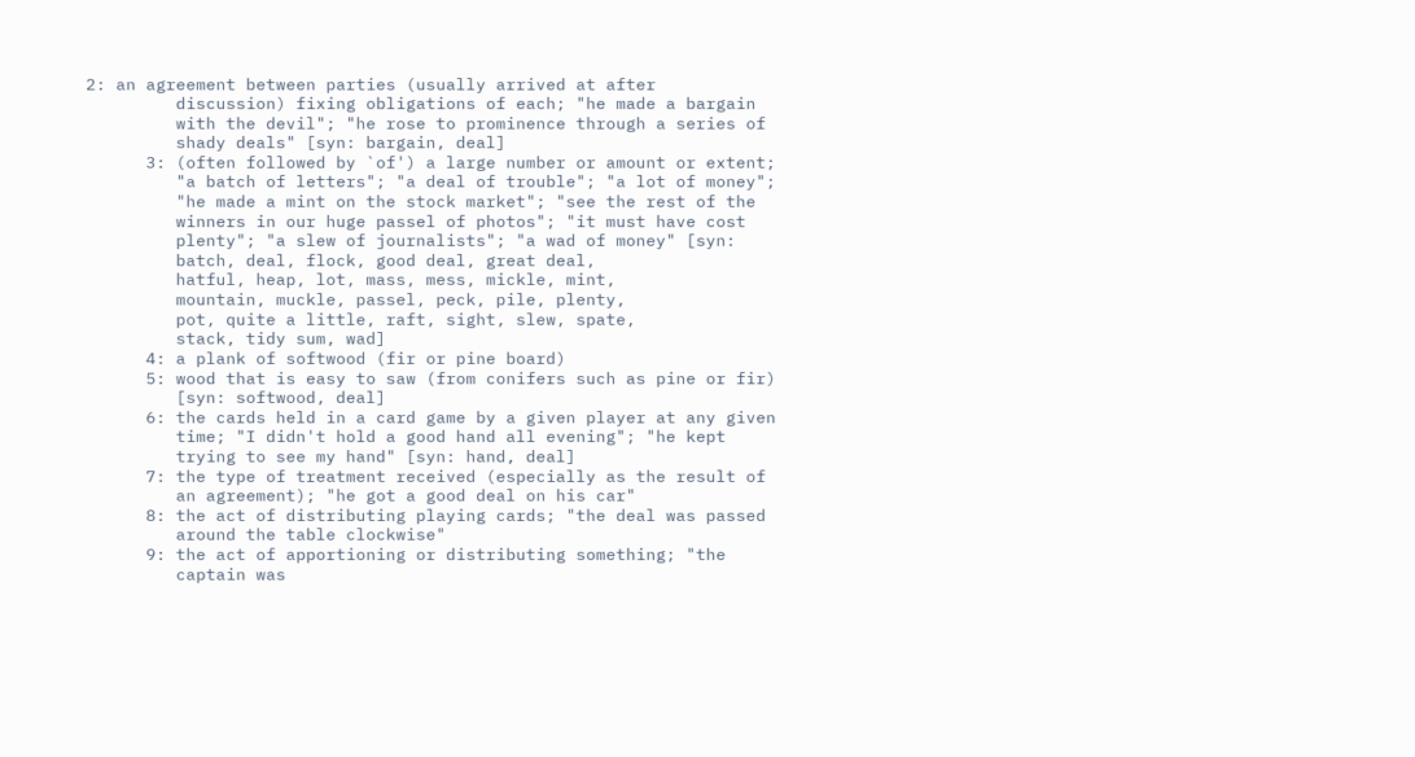2: an agreement between parties (usually arrived at after
         discussion) fixing obligations of each; "he made a bargain
         with the devil"; "he rose to prominence through a series of
         shady deals" [syn: bargain, deal]
      3: (often followed by `of') a large number or amount or extent;
         "a batch of letters"; "a deal of trouble"; "a lot of money";
         "he made a mint on the stock market"; "see the rest of the
         winners in our huge passel of photos"; "it must have cost
         plenty"; "a slew of journalists"; "a wad of money" [syn:
         batch, deal, flock, good deal, great deal,
         hatful, heap, lot, mass, mess, mickle, mint,
         mountain, muckle, passel, peck, pile, plenty,
         pot, quite a little, raft, sight, slew, spate,
         stack, tidy sum, wad]
      4: a plank of softwood (fir or pine board)
      5: wood that is easy to saw (from conifers such as pine or fir)
         [syn: softwood, deal]
      6: the cards held in a card game by a given player at any given
         time; "I didn't hold a good hand all evening"; "he kept
         trying to see my hand" [syn: hand, deal]
      7: the type of treatment received (especially as the result of
         an agreement); "he got a good deal on his car"
      8: the act of distributing playing cards; "the deal was passed
         around the table clockwise"
      9: the act of apportioning or distributing something; "the
         captain was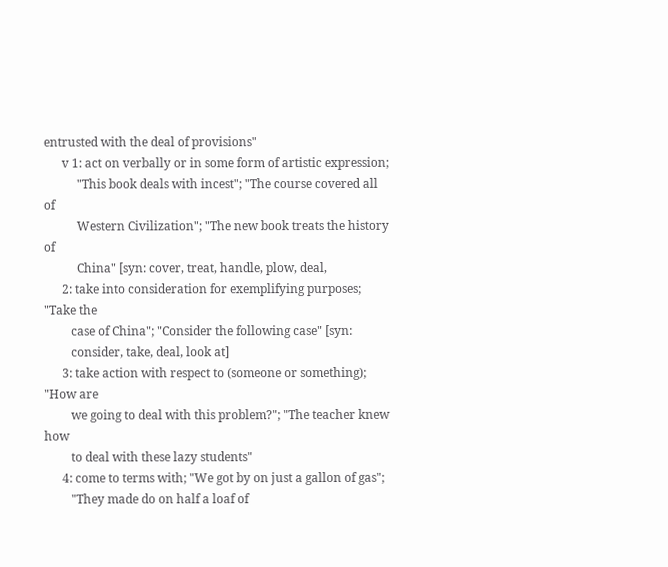entrusted with the deal of provisions"
      v 1: act on verbally or in some form of artistic expression;
           "This book deals with incest"; "The course covered all of
           Western Civilization"; "The new book treats the history of
           China" [syn: cover, treat, handle, plow, deal,
      2: take into consideration for exemplifying purposes; "Take the
         case of China"; "Consider the following case" [syn:
         consider, take, deal, look at]
      3: take action with respect to (someone or something); "How are
         we going to deal with this problem?"; "The teacher knew how
         to deal with these lazy students"
      4: come to terms with; "We got by on just a gallon of gas";
         "They made do on half a loaf of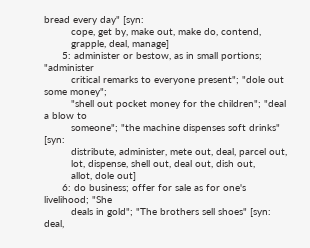bread every day" [syn:
         cope, get by, make out, make do, contend,
         grapple, deal, manage]
      5: administer or bestow, as in small portions; "administer
         critical remarks to everyone present"; "dole out some money";
         "shell out pocket money for the children"; "deal a blow to
         someone"; "the machine dispenses soft drinks" [syn:
         distribute, administer, mete out, deal, parcel out,
         lot, dispense, shell out, deal out, dish out,
         allot, dole out]
      6: do business; offer for sale as for one's livelihood; "She
         deals in gold"; "The brothers sell shoes" [syn: deal,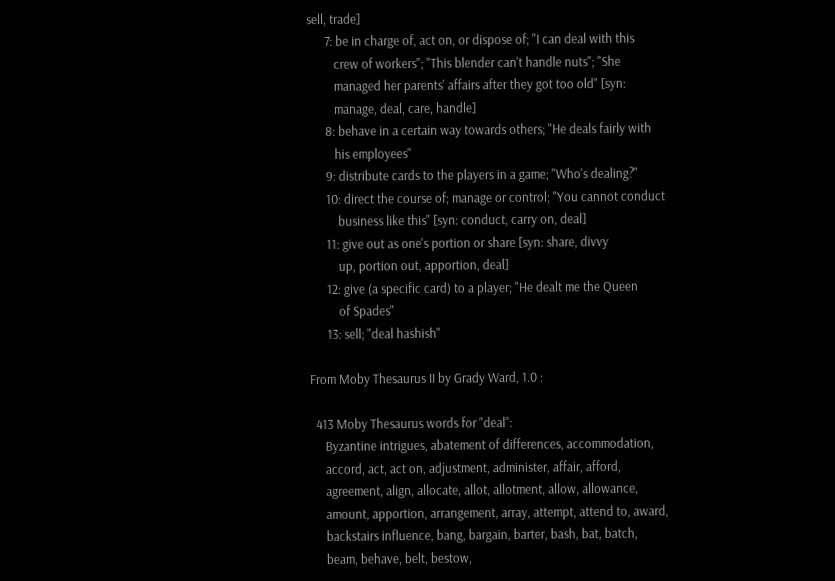sell, trade]
      7: be in charge of, act on, or dispose of; "I can deal with this
         crew of workers"; "This blender can't handle nuts"; "She
         managed her parents' affairs after they got too old" [syn:
         manage, deal, care, handle]
      8: behave in a certain way towards others; "He deals fairly with
         his employees"
      9: distribute cards to the players in a game; "Who's dealing?"
      10: direct the course of; manage or control; "You cannot conduct
          business like this" [syn: conduct, carry on, deal]
      11: give out as one's portion or share [syn: share, divvy
          up, portion out, apportion, deal]
      12: give (a specific card) to a player; "He dealt me the Queen
          of Spades"
      13: sell; "deal hashish"

From Moby Thesaurus II by Grady Ward, 1.0 :

  413 Moby Thesaurus words for "deal":
     Byzantine intrigues, abatement of differences, accommodation,
     accord, act, act on, adjustment, administer, affair, afford,
     agreement, align, allocate, allot, allotment, allow, allowance,
     amount, apportion, arrangement, array, attempt, attend to, award,
     backstairs influence, bang, bargain, barter, bash, bat, batch,
     beam, behave, belt, bestow,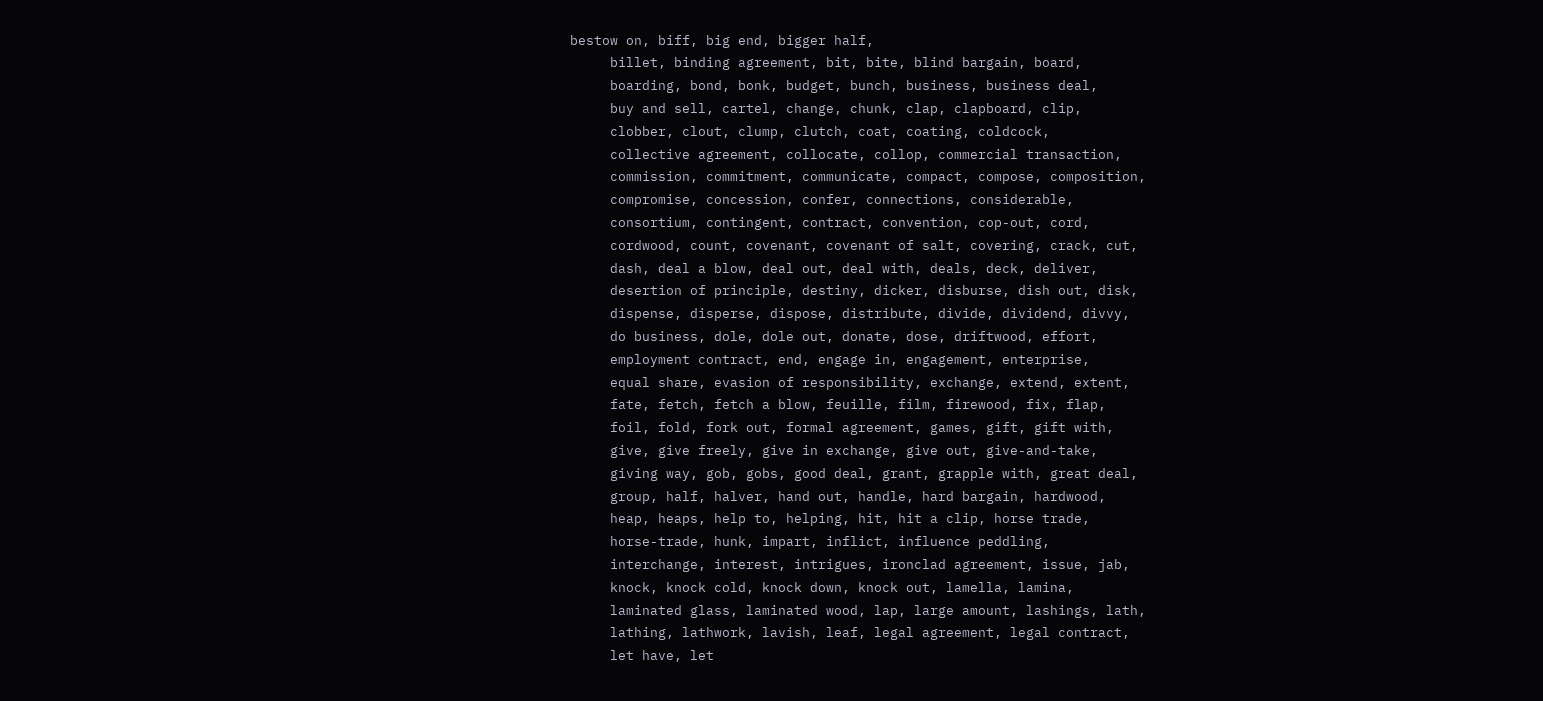bestow on, biff, big end, bigger half,
     billet, binding agreement, bit, bite, blind bargain, board,
     boarding, bond, bonk, budget, bunch, business, business deal,
     buy and sell, cartel, change, chunk, clap, clapboard, clip,
     clobber, clout, clump, clutch, coat, coating, coldcock,
     collective agreement, collocate, collop, commercial transaction,
     commission, commitment, communicate, compact, compose, composition,
     compromise, concession, confer, connections, considerable,
     consortium, contingent, contract, convention, cop-out, cord,
     cordwood, count, covenant, covenant of salt, covering, crack, cut,
     dash, deal a blow, deal out, deal with, deals, deck, deliver,
     desertion of principle, destiny, dicker, disburse, dish out, disk,
     dispense, disperse, dispose, distribute, divide, dividend, divvy,
     do business, dole, dole out, donate, dose, driftwood, effort,
     employment contract, end, engage in, engagement, enterprise,
     equal share, evasion of responsibility, exchange, extend, extent,
     fate, fetch, fetch a blow, feuille, film, firewood, fix, flap,
     foil, fold, fork out, formal agreement, games, gift, gift with,
     give, give freely, give in exchange, give out, give-and-take,
     giving way, gob, gobs, good deal, grant, grapple with, great deal,
     group, half, halver, hand out, handle, hard bargain, hardwood,
     heap, heaps, help to, helping, hit, hit a clip, horse trade,
     horse-trade, hunk, impart, inflict, influence peddling,
     interchange, interest, intrigues, ironclad agreement, issue, jab,
     knock, knock cold, knock down, knock out, lamella, lamina,
     laminated glass, laminated wood, lap, large amount, lashings, lath,
     lathing, lathwork, lavish, leaf, legal agreement, legal contract,
     let have, let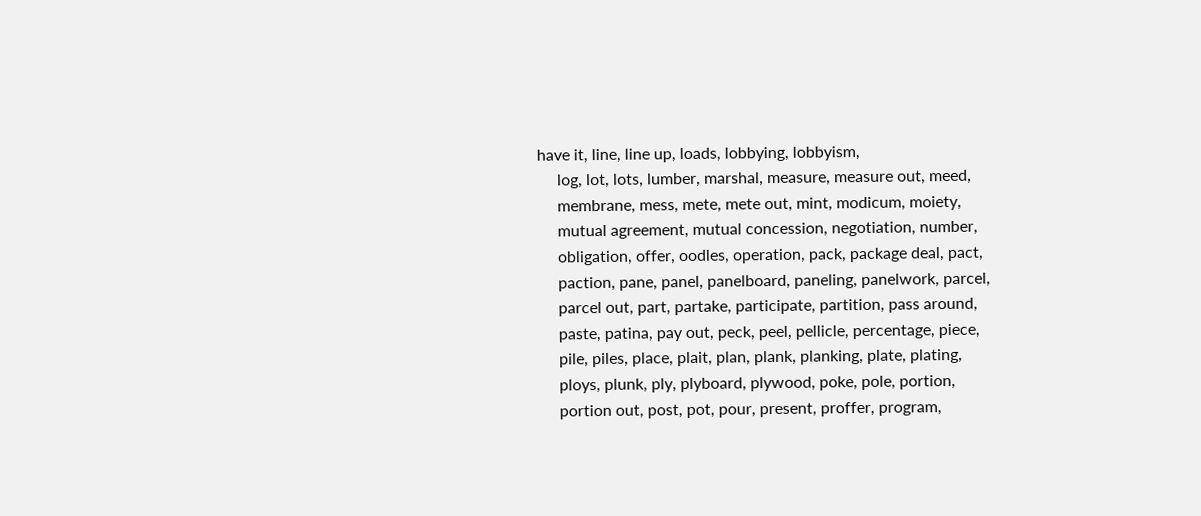have it, line, line up, loads, lobbying, lobbyism,
     log, lot, lots, lumber, marshal, measure, measure out, meed,
     membrane, mess, mete, mete out, mint, modicum, moiety,
     mutual agreement, mutual concession, negotiation, number,
     obligation, offer, oodles, operation, pack, package deal, pact,
     paction, pane, panel, panelboard, paneling, panelwork, parcel,
     parcel out, part, partake, participate, partition, pass around,
     paste, patina, pay out, peck, peel, pellicle, percentage, piece,
     pile, piles, place, plait, plan, plank, planking, plate, plating,
     ploys, plunk, ply, plyboard, plywood, poke, pole, portion,
     portion out, post, pot, pour, present, proffer, program,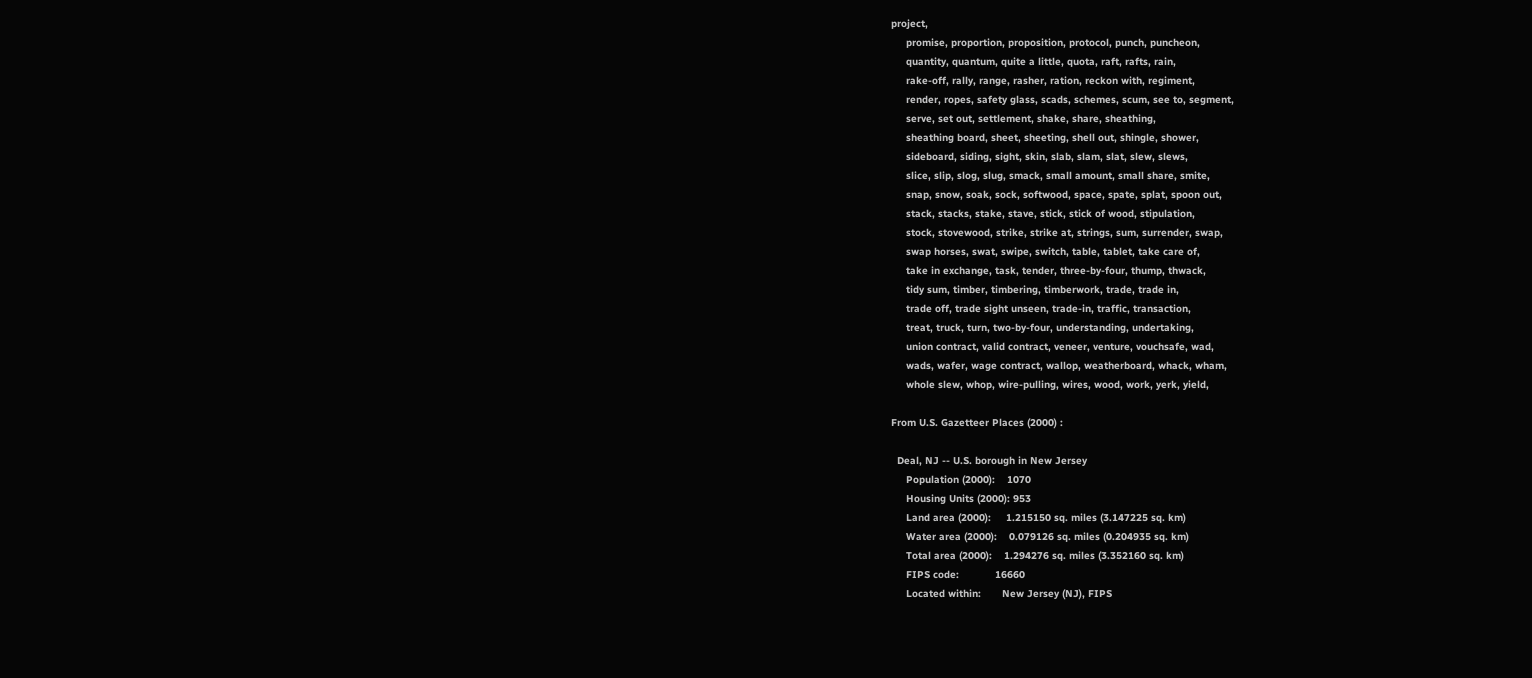project,
     promise, proportion, proposition, protocol, punch, puncheon,
     quantity, quantum, quite a little, quota, raft, rafts, rain,
     rake-off, rally, range, rasher, ration, reckon with, regiment,
     render, ropes, safety glass, scads, schemes, scum, see to, segment,
     serve, set out, settlement, shake, share, sheathing,
     sheathing board, sheet, sheeting, shell out, shingle, shower,
     sideboard, siding, sight, skin, slab, slam, slat, slew, slews,
     slice, slip, slog, slug, smack, small amount, small share, smite,
     snap, snow, soak, sock, softwood, space, spate, splat, spoon out,
     stack, stacks, stake, stave, stick, stick of wood, stipulation,
     stock, stovewood, strike, strike at, strings, sum, surrender, swap,
     swap horses, swat, swipe, switch, table, tablet, take care of,
     take in exchange, task, tender, three-by-four, thump, thwack,
     tidy sum, timber, timbering, timberwork, trade, trade in,
     trade off, trade sight unseen, trade-in, traffic, transaction,
     treat, truck, turn, two-by-four, understanding, undertaking,
     union contract, valid contract, veneer, venture, vouchsafe, wad,
     wads, wafer, wage contract, wallop, weatherboard, whack, wham,
     whole slew, whop, wire-pulling, wires, wood, work, yerk, yield,

From U.S. Gazetteer Places (2000) :

  Deal, NJ -- U.S. borough in New Jersey
     Population (2000):    1070
     Housing Units (2000): 953
     Land area (2000):     1.215150 sq. miles (3.147225 sq. km)
     Water area (2000):    0.079126 sq. miles (0.204935 sq. km)
     Total area (2000):    1.294276 sq. miles (3.352160 sq. km)
     FIPS code:            16660
     Located within:       New Jersey (NJ), FIPS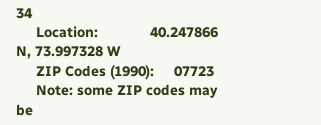34
     Location:             40.247866 N, 73.997328 W
     ZIP Codes (1990):     07723
     Note: some ZIP codes may be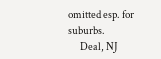omitted esp. for suburbs.
      Deal, NJ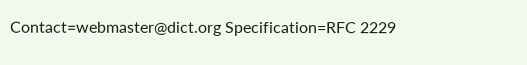Contact=webmaster@dict.org Specification=RFC 2229